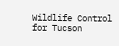Wildlife Control for Tucson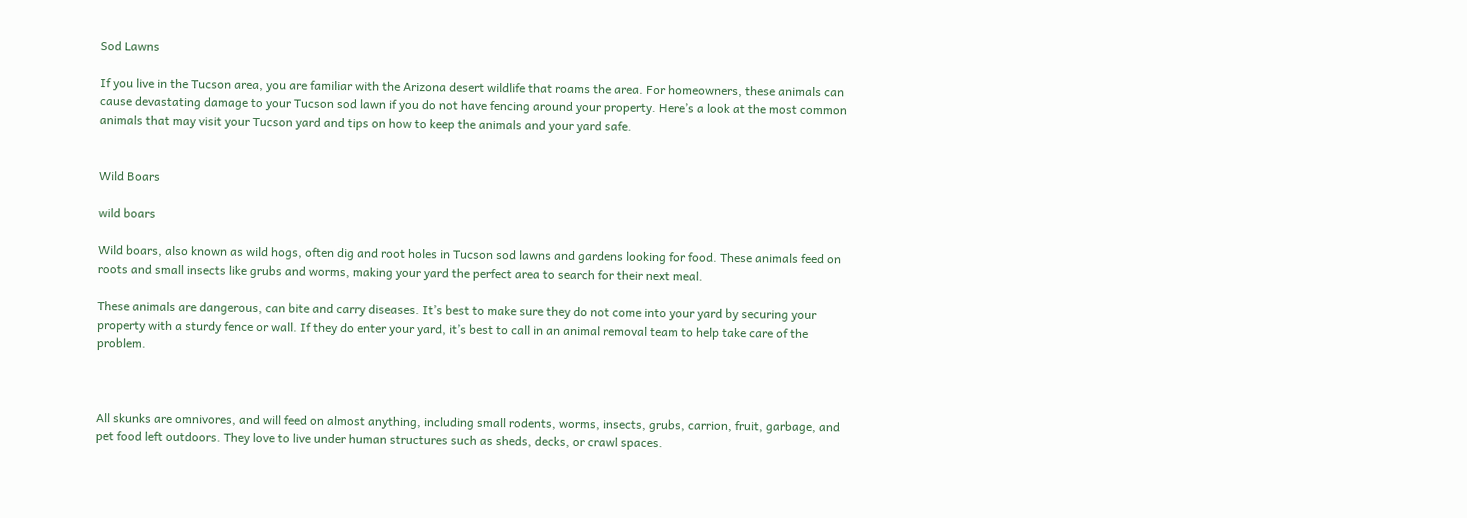Sod Lawns

If you live in the Tucson area, you are familiar with the Arizona desert wildlife that roams the area. For homeowners, these animals can cause devastating damage to your Tucson sod lawn if you do not have fencing around your property. Here’s a look at the most common animals that may visit your Tucson yard and tips on how to keep the animals and your yard safe.


Wild Boars

wild boars

Wild boars, also known as wild hogs, often dig and root holes in Tucson sod lawns and gardens looking for food. These animals feed on roots and small insects like grubs and worms, making your yard the perfect area to search for their next meal.

These animals are dangerous, can bite and carry diseases. It’s best to make sure they do not come into your yard by securing your property with a sturdy fence or wall. If they do enter your yard, it’s best to call in an animal removal team to help take care of the problem.



All skunks are omnivores, and will feed on almost anything, including small rodents, worms, insects, grubs, carrion, fruit, garbage, and pet food left outdoors. They love to live under human structures such as sheds, decks, or crawl spaces.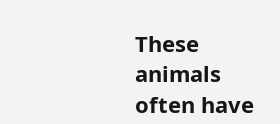These animals often have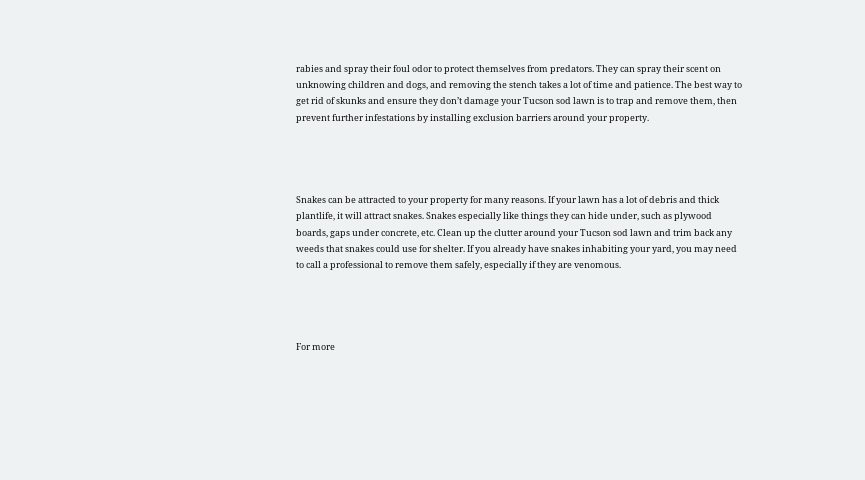rabies and spray their foul odor to protect themselves from predators. They can spray their scent on unknowing children and dogs, and removing the stench takes a lot of time and patience. The best way to get rid of skunks and ensure they don’t damage your Tucson sod lawn is to trap and remove them, then prevent further infestations by installing exclusion barriers around your property.




Snakes can be attracted to your property for many reasons. If your lawn has a lot of debris and thick plantlife, it will attract snakes. Snakes especially like things they can hide under, such as plywood boards, gaps under concrete, etc. Clean up the clutter around your Tucson sod lawn and trim back any weeds that snakes could use for shelter. If you already have snakes inhabiting your yard, you may need to call a professional to remove them safely, especially if they are venomous.




For more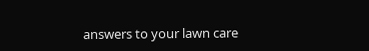answers to your lawn care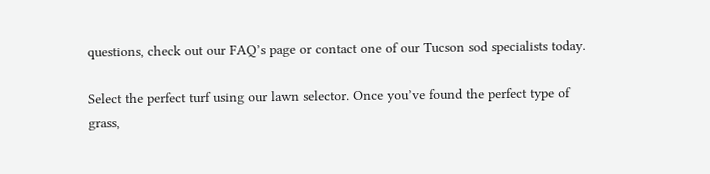questions, check out our FAQ’s page or contact one of our Tucson sod specialists today.

Select the perfect turf using our lawn selector. Once you’ve found the perfect type of grass,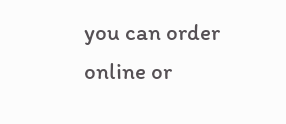you can order online or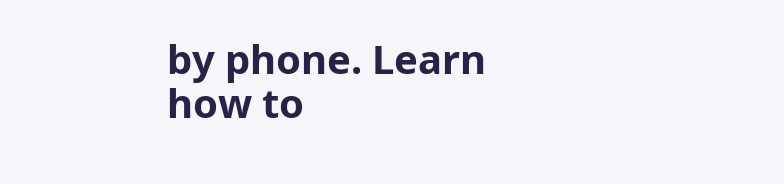by phone. Learn how to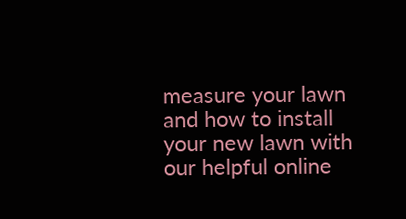measure your lawn and how to install your new lawn with our helpful online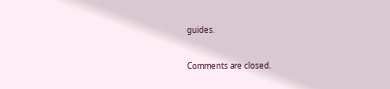guides.

Comments are closed.